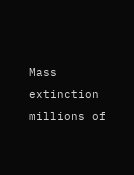Mass extinction millions of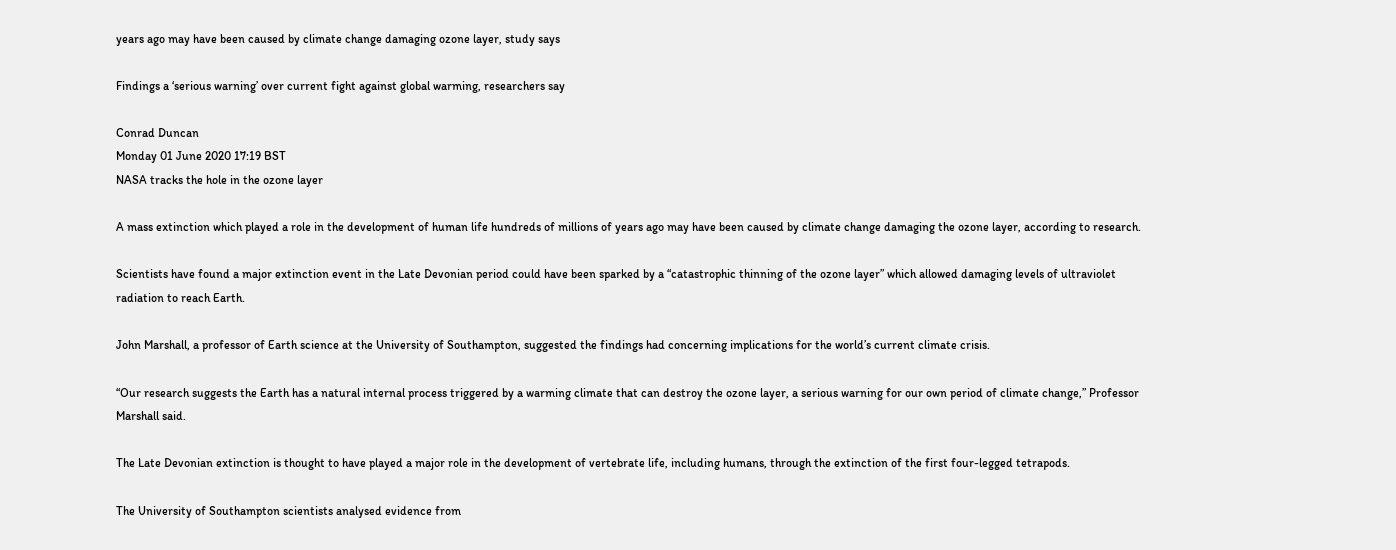years ago may have been caused by climate change damaging ozone layer, study says

Findings a ‘serious warning’ over current fight against global warming, researchers say

Conrad Duncan
Monday 01 June 2020 17:19 BST
NASA tracks the hole in the ozone layer

A mass extinction which played a role in the development of human life hundreds of millions of years ago may have been caused by climate change damaging the ozone layer, according to research.

Scientists have found a major extinction event in the Late Devonian period could have been sparked by a “catastrophic thinning of the ozone layer” which allowed damaging levels of ultraviolet radiation to reach Earth.

John Marshall, a professor of Earth science at the University of Southampton, suggested the findings had concerning implications for the world’s current climate crisis.

“Our research suggests the Earth has a natural internal process triggered by a warming climate that can destroy the ozone layer, a serious warning for our own period of climate change,” Professor Marshall said.

The Late Devonian extinction is thought to have played a major role in the development of vertebrate life, including humans, through the extinction of the first four-legged tetrapods.

The University of Southampton scientists analysed evidence from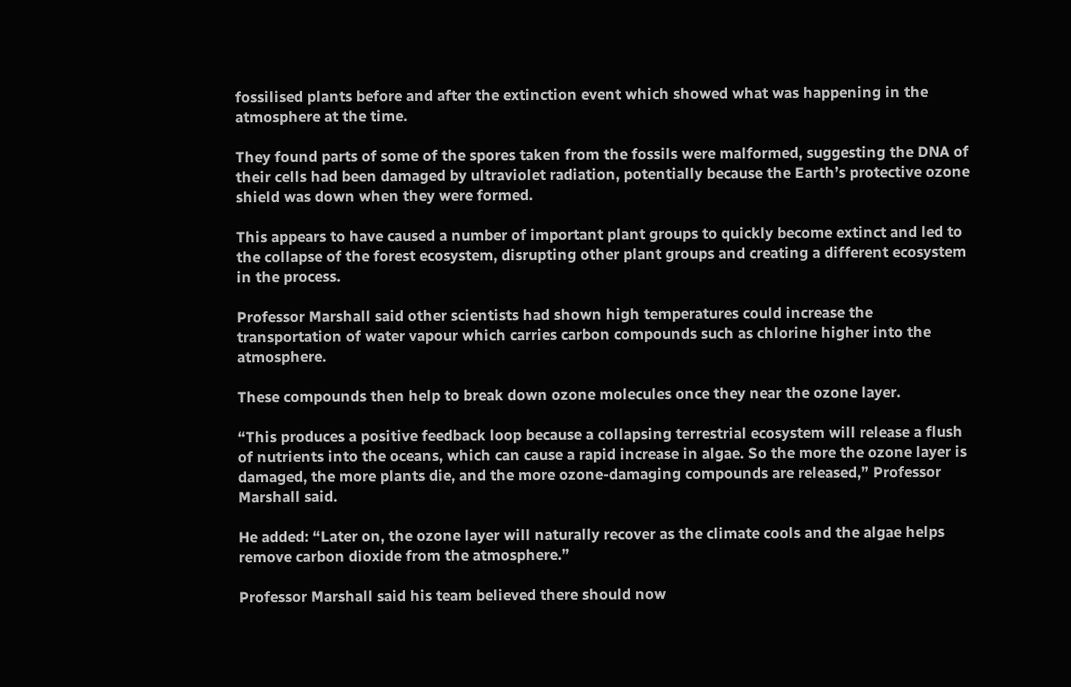fossilised plants before and after the extinction event which showed what was happening in the atmosphere at the time.

They found parts of some of the spores taken from the fossils were malformed, suggesting the DNA of their cells had been damaged by ultraviolet radiation, potentially because the Earth’s protective ozone shield was down when they were formed.

This appears to have caused a number of important plant groups to quickly become extinct and led to the collapse of the forest ecosystem, disrupting other plant groups and creating a different ecosystem in the process.

Professor Marshall said other scientists had shown high temperatures could increase the transportation of water vapour which carries carbon compounds such as chlorine higher into the atmosphere.

These compounds then help to break down ozone molecules once they near the ozone layer.

“This produces a positive feedback loop because a collapsing terrestrial ecosystem will release a flush of nutrients into the oceans, which can cause a rapid increase in algae. So the more the ozone layer is damaged, the more plants die, and the more ozone-damaging compounds are released,” Professor Marshall said.

He added: “Later on, the ozone layer will naturally recover as the climate cools and the algae helps remove carbon dioxide from the atmosphere.”

Professor Marshall said his team believed there should now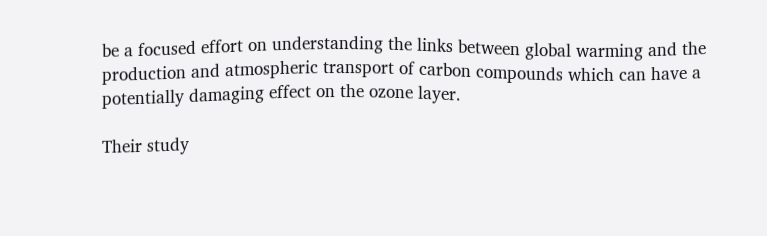be a focused effort on understanding the links between global warming and the production and atmospheric transport of carbon compounds which can have a potentially damaging effect on the ozone layer.

Their study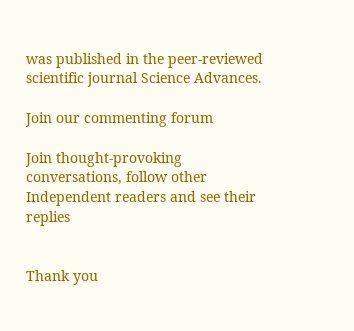was published in the peer-reviewed scientific journal Science Advances.

Join our commenting forum

Join thought-provoking conversations, follow other Independent readers and see their replies


Thank you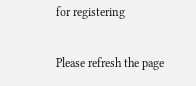for registering

Please refresh the page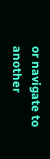or navigate to another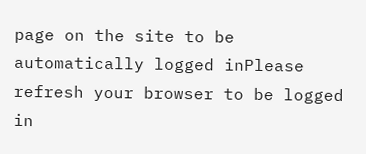page on the site to be automatically logged inPlease refresh your browser to be logged in